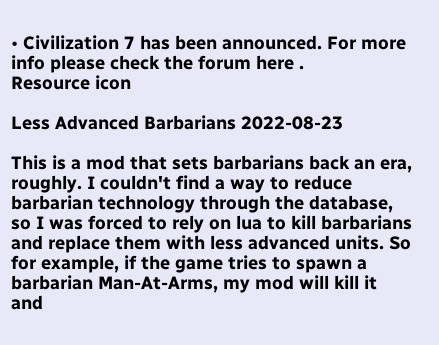• Civilization 7 has been announced. For more info please check the forum here .
Resource icon

Less Advanced Barbarians 2022-08-23

This is a mod that sets barbarians back an era, roughly. I couldn't find a way to reduce barbarian technology through the database, so I was forced to rely on lua to kill barbarians and replace them with less advanced units. So for example, if the game tries to spawn a barbarian Man-At-Arms, my mod will kill it and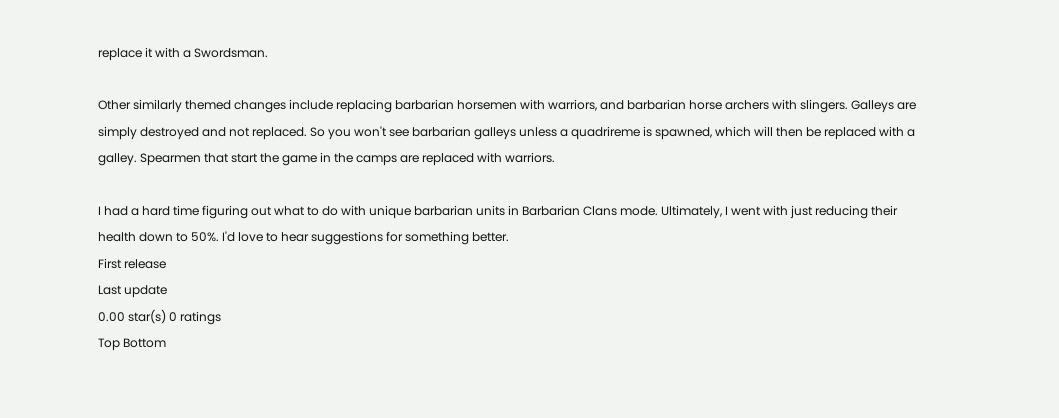replace it with a Swordsman.

Other similarly themed changes include replacing barbarian horsemen with warriors, and barbarian horse archers with slingers. Galleys are simply destroyed and not replaced. So you won't see barbarian galleys unless a quadrireme is spawned, which will then be replaced with a galley. Spearmen that start the game in the camps are replaced with warriors.

I had a hard time figuring out what to do with unique barbarian units in Barbarian Clans mode. Ultimately, I went with just reducing their health down to 50%. I'd love to hear suggestions for something better.
First release
Last update
0.00 star(s) 0 ratings
Top Bottom